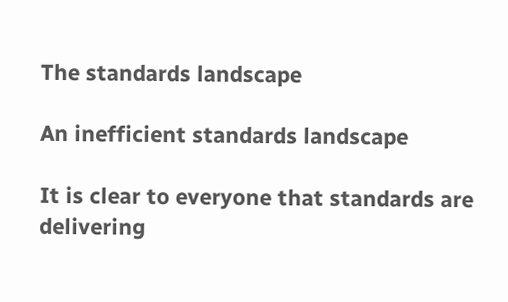The standards landscape

An inefficient standards landscape

It is clear to everyone that standards are delivering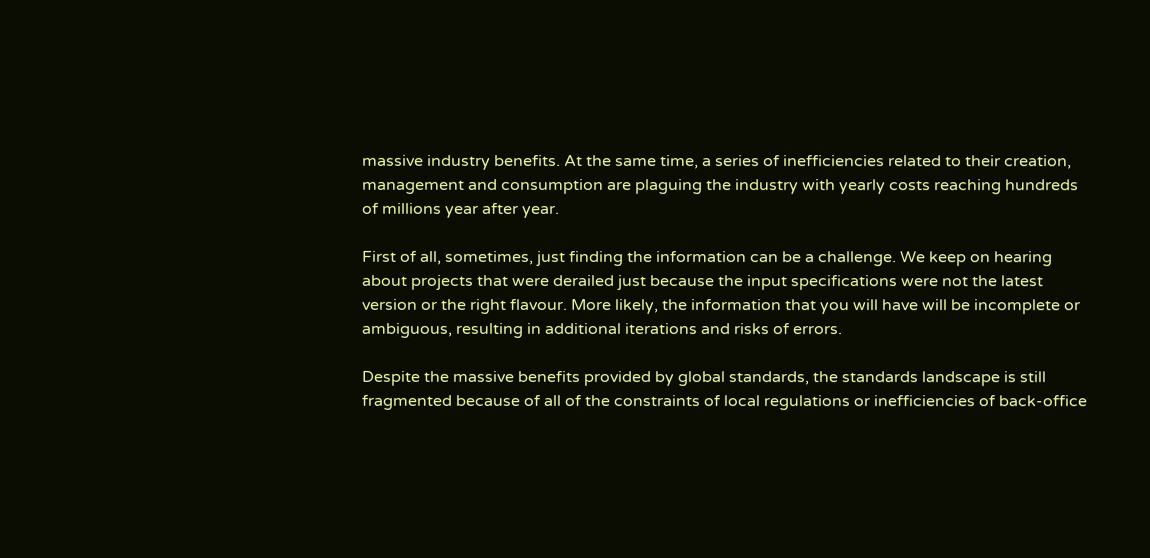massive industry benefits. At the same time, a series of inefficiencies related to their creation, management and consumption are plaguing the industry with yearly costs reaching hundreds of millions year after year.

First of all, sometimes, just finding the information can be a challenge. We keep on hearing about projects that were derailed just because the input specifications were not the latest version or the right flavour. More likely, the information that you will have will be incomplete or ambiguous, resulting in additional iterations and risks of errors.

Despite the massive benefits provided by global standards, the standards landscape is still fragmented because of all of the constraints of local regulations or inefficiencies of back-office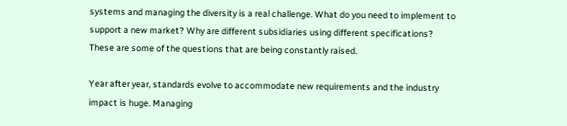systems and managing the diversity is a real challenge. What do you need to implement to support a new market? Why are different subsidiaries using different specifications? These are some of the questions that are being constantly raised.

Year after year, standards evolve to accommodate new requirements and the industry impact is huge. Managing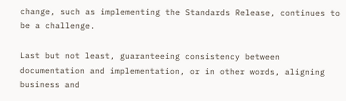change, such as implementing the Standards Release, continues to be a challenge.

Last but not least, guaranteeing consistency between documentation and implementation, or in other words, aligning business and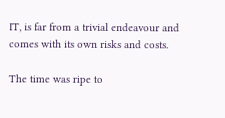IT, is far from a trivial endeavour and comes with its own risks and costs.

The time was ripe to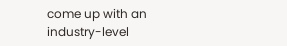come up with an industry-level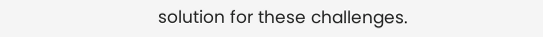solution for these challenges.